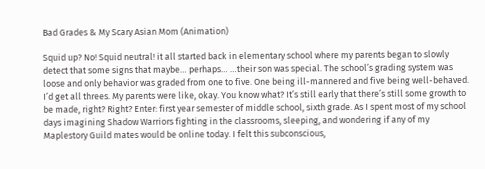Bad Grades & My Scary Asian Mom (Animation)

Squid up? No! Squid neutral! it all started back in elementary school where my parents began to slowly detect that some signs that maybe… perhaps… …their son was special. The school’s grading system was loose and only behavior was graded from one to five. One being ill-mannered and five being well-behaved. I’d get all threes. My parents were like, okay. You know what? It’s still early that there’s still some growth to be made, right? Right? Enter: first year semester of middle school, sixth grade. As I spent most of my school days imagining Shadow Warriors fighting in the classrooms, sleeping, and wondering if any of my Maplestory Guild mates would be online today. I felt this subconscious,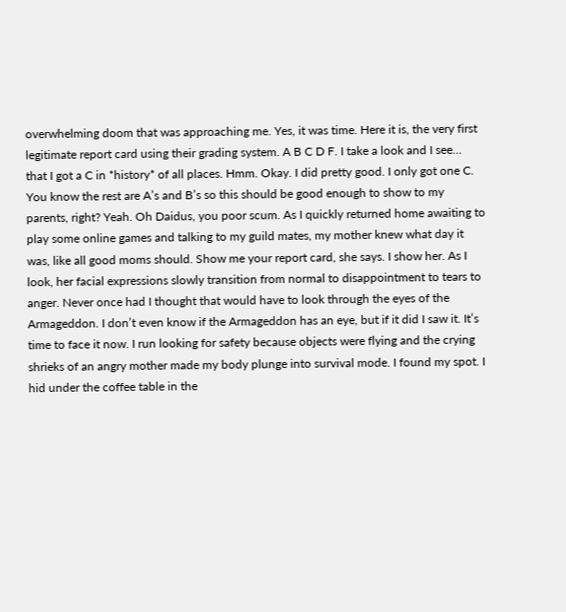overwhelming doom that was approaching me. Yes, it was time. Here it is, the very first legitimate report card using their grading system. A B C D F. I take a look and I see… that I got a C in *history* of all places. Hmm. Okay. I did pretty good. I only got one C. You know the rest are A’s and B’s so this should be good enough to show to my parents, right? Yeah. Oh Daidus, you poor scum. As I quickly returned home awaiting to play some online games and talking to my guild mates, my mother knew what day it was, like all good moms should. Show me your report card, she says. I show her. As I look, her facial expressions slowly transition from normal to disappointment to tears to anger. Never once had I thought that would have to look through the eyes of the Armageddon. I don’t even know if the Armageddon has an eye, but if it did I saw it. It’s time to face it now. I run looking for safety because objects were flying and the crying shrieks of an angry mother made my body plunge into survival mode. I found my spot. I hid under the coffee table in the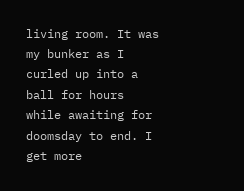living room. It was my bunker as I curled up into a ball for hours while awaiting for doomsday to end. I get more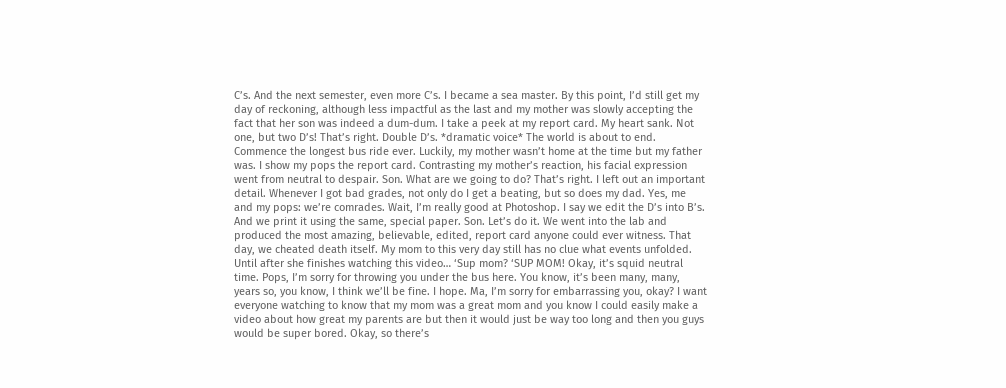C’s. And the next semester, even more C’s. I became a sea master. By this point, I’d still get my day of reckoning, although less impactful as the last and my mother was slowly accepting the fact that her son was indeed a dum-dum. I take a peek at my report card. My heart sank. Not one, but two D’s! That’s right. Double D’s. *dramatic voice* The world is about to end. Commence the longest bus ride ever. Luckily, my mother wasn’t home at the time but my father was. I show my pops the report card. Contrasting my mother’s reaction, his facial expression went from neutral to despair. Son. What are we going to do? That’s right. I left out an important detail. Whenever I got bad grades, not only do I get a beating, but so does my dad. Yes, me and my pops: we’re comrades. Wait, I’m really good at Photoshop. I say we edit the D’s into B’s. And we print it using the same, special paper. Son. Let’s do it. We went into the lab and produced the most amazing, believable, edited, report card anyone could ever witness. That day, we cheated death itself. My mom to this very day still has no clue what events unfolded. Until after she finishes watching this video… ‘Sup mom? ‘SUP MOM! Okay, it’s squid neutral time. Pops, I’m sorry for throwing you under the bus here. You know, it’s been many, many, years so, you know, I think we’ll be fine. I hope. Ma, I’m sorry for embarrassing you, okay? I want everyone watching to know that my mom was a great mom and you know I could easily make a video about how great my parents are but then it would just be way too long and then you guys would be super bored. Okay, so there’s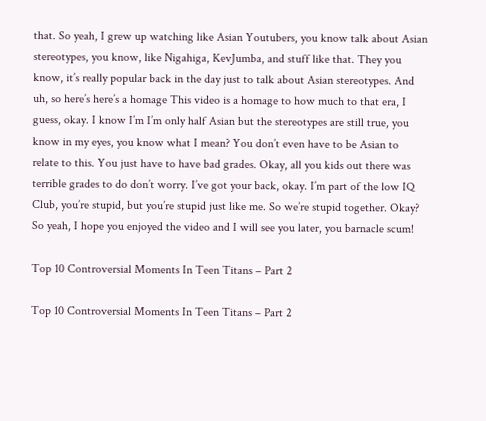that. So yeah, I grew up watching like Asian Youtubers, you know talk about Asian stereotypes, you know, like Nigahiga, KevJumba, and stuff like that. They you know, it’s really popular back in the day just to talk about Asian stereotypes. And uh, so here’s here’s a homage This video is a homage to how much to that era, I guess, okay. I know I’m I’m only half Asian but the stereotypes are still true, you know in my eyes, you know what I mean? You don’t even have to be Asian to relate to this. You just have to have bad grades. Okay, all you kids out there was terrible grades to do don’t worry. I’ve got your back, okay. I’m part of the low IQ Club, you’re stupid, but you’re stupid just like me. So we’re stupid together. Okay? So yeah, I hope you enjoyed the video and I will see you later, you barnacle scum!

Top 10 Controversial Moments In Teen Titans – Part 2

Top 10 Controversial Moments In Teen Titans – Part 2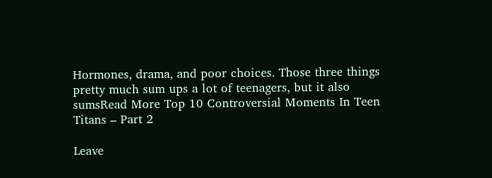Hormones, drama, and poor choices. Those three things pretty much sum ups a lot of teenagers, but it also sumsRead More Top 10 Controversial Moments In Teen Titans – Part 2

Leave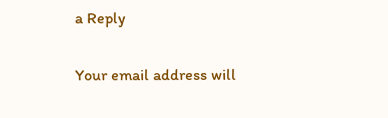a Reply

Your email address will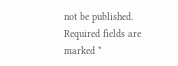not be published. Required fields are marked *